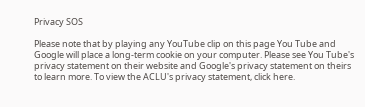Privacy SOS

Please note that by playing any YouTube clip on this page You Tube and Google will place a long-term cookie on your computer. Please see You Tube's privacy statement on their website and Google's privacy statement on theirs to learn more. To view the ACLU's privacy statement, click here.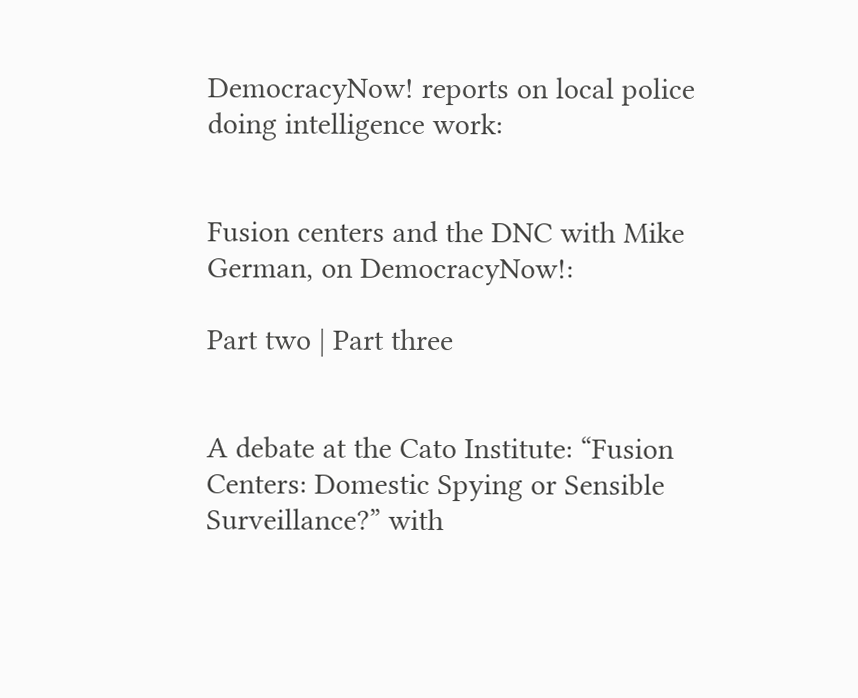DemocracyNow! reports on local police doing intelligence work:


Fusion centers and the DNC with Mike German, on DemocracyNow!:

Part two | Part three


A debate at the Cato Institute: “Fusion Centers: Domestic Spying or Sensible Surveillance?” with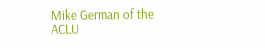Mike German of the ACLU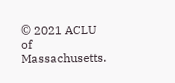© 2021 ACLU of Massachusetts.